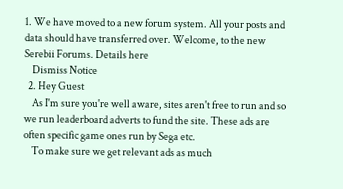1. We have moved to a new forum system. All your posts and data should have transferred over. Welcome, to the new Serebii Forums. Details here
    Dismiss Notice
  2. Hey Guest
    As I'm sure you're well aware, sites aren't free to run and so we run leaderboard adverts to fund the site. These ads are often specific game ones run by Sega etc.
    To make sure we get relevant ads as much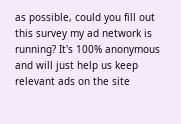as possible, could you fill out this survey my ad network is running? It's 100% anonymous and will just help us keep relevant ads on the site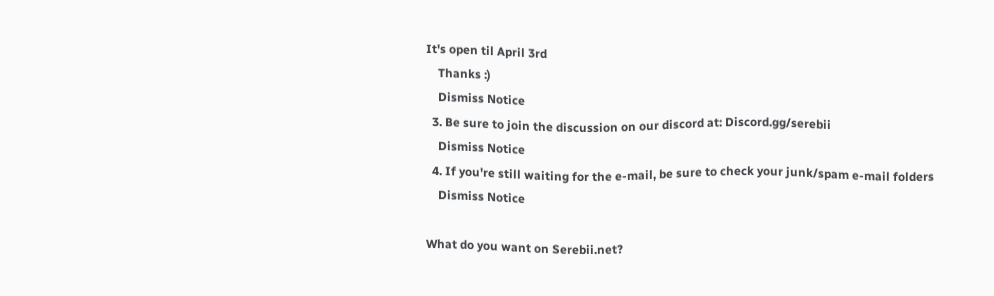It's open til April 3rd
    Thanks :)
    Dismiss Notice
  3. Be sure to join the discussion on our discord at: Discord.gg/serebii
    Dismiss Notice
  4. If you're still waiting for the e-mail, be sure to check your junk/spam e-mail folders
    Dismiss Notice

What do you want on Serebii.net?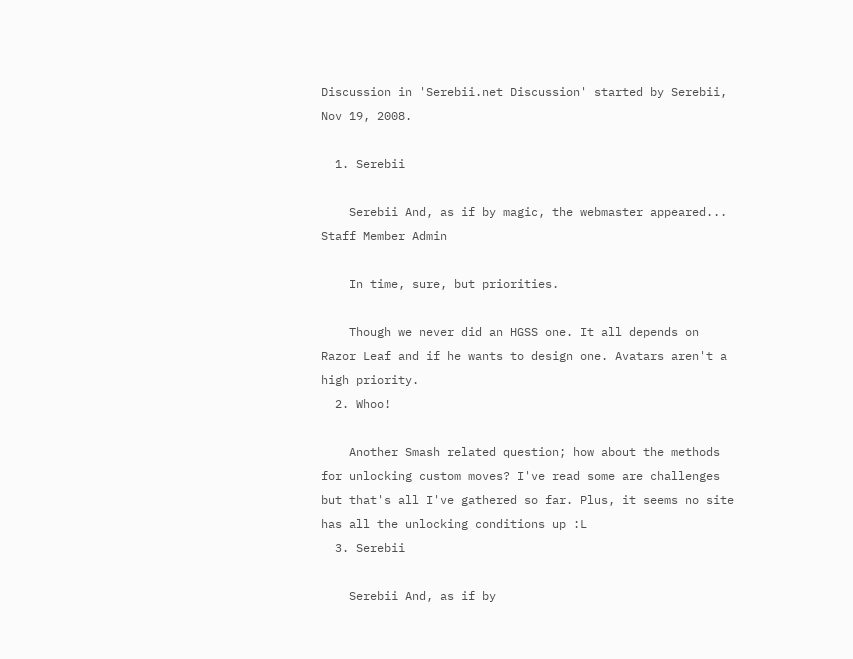Discussion in 'Serebii.net Discussion' started by Serebii, Nov 19, 2008.

  1. Serebii

    Serebii And, as if by magic, the webmaster appeared... Staff Member Admin

    In time, sure, but priorities.

    Though we never did an HGSS one. It all depends on Razor Leaf and if he wants to design one. Avatars aren't a high priority.
  2. Whoo!

    Another Smash related question; how about the methods for unlocking custom moves? I've read some are challenges but that's all I've gathered so far. Plus, it seems no site has all the unlocking conditions up :L
  3. Serebii

    Serebii And, as if by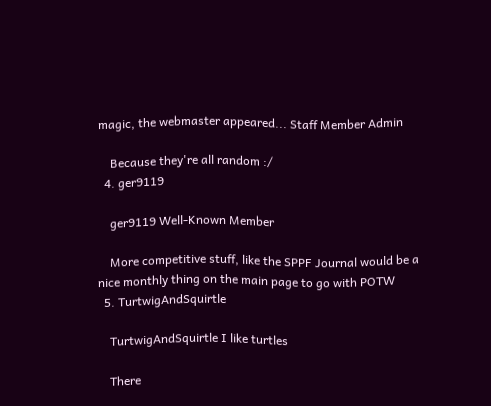magic, the webmaster appeared... Staff Member Admin

    Because they're all random :/
  4. ger9119

    ger9119 Well-Known Member

    More competitive stuff, like the SPPF Journal would be a nice monthly thing on the main page to go with POTW
  5. TurtwigAndSquirtle

    TurtwigAndSquirtle I like turtles

    There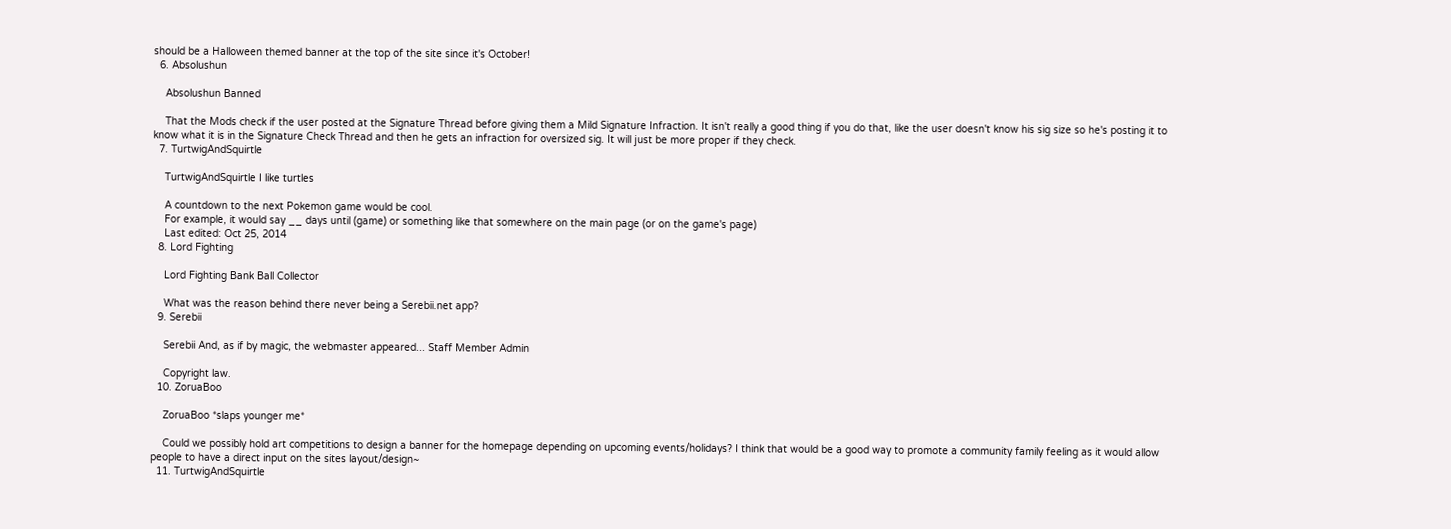should be a Halloween themed banner at the top of the site since it's October!
  6. Absolushun

    Absolushun Banned

    That the Mods check if the user posted at the Signature Thread before giving them a Mild Signature Infraction. It isn't really a good thing if you do that, like the user doesn't know his sig size so he's posting it to know what it is in the Signature Check Thread and then he gets an infraction for oversized sig. It will just be more proper if they check.
  7. TurtwigAndSquirtle

    TurtwigAndSquirtle I like turtles

    A countdown to the next Pokemon game would be cool.
    For example, it would say __ days until (game) or something like that somewhere on the main page (or on the game's page)
    Last edited: Oct 25, 2014
  8. Lord Fighting

    Lord Fighting Bank Ball Collector

    What was the reason behind there never being a Serebii.net app?
  9. Serebii

    Serebii And, as if by magic, the webmaster appeared... Staff Member Admin

    Copyright law.
  10. ZoruaBoo

    ZoruaBoo *slaps younger me*

    Could we possibly hold art competitions to design a banner for the homepage depending on upcoming events/holidays? I think that would be a good way to promote a community family feeling as it would allow people to have a direct input on the sites layout/design~
  11. TurtwigAndSquirtle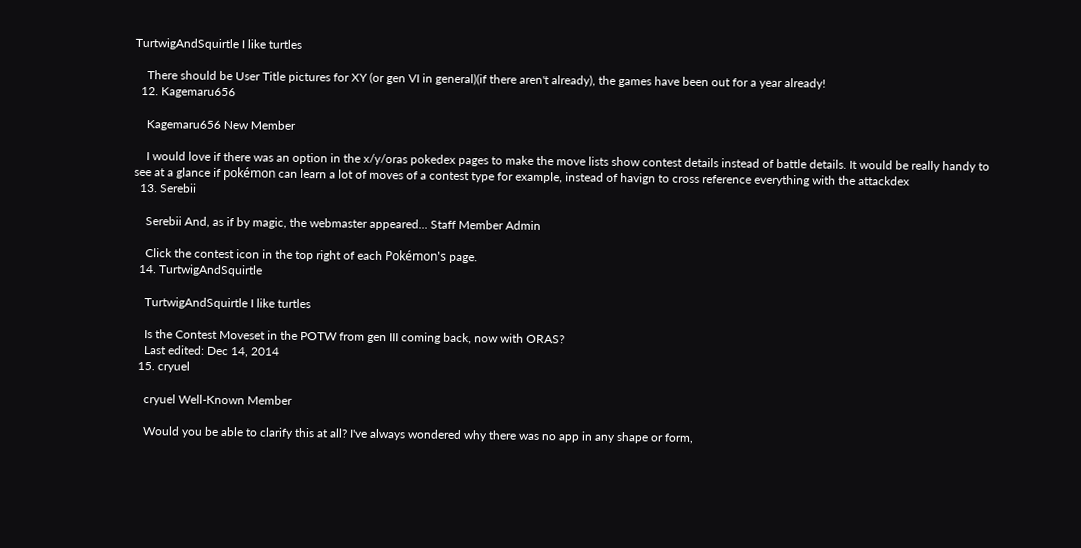TurtwigAndSquirtle I like turtles

    There should be User Title pictures for XY (or gen VI in general)(if there aren't already), the games have been out for a year already!
  12. Kagemaru656

    Kagemaru656 New Member

    I would love if there was an option in the x/y/oras pokedex pages to make the move lists show contest details instead of battle details. It would be really handy to see at a glance if pokémon can learn a lot of moves of a contest type for example, instead of havign to cross reference everything with the attackdex
  13. Serebii

    Serebii And, as if by magic, the webmaster appeared... Staff Member Admin

    Click the contest icon in the top right of each Pokémon's page.
  14. TurtwigAndSquirtle

    TurtwigAndSquirtle I like turtles

    Is the Contest Moveset in the POTW from gen III coming back, now with ORAS?
    Last edited: Dec 14, 2014
  15. cryuel

    cryuel Well-Known Member

    Would you be able to clarify this at all? I've always wondered why there was no app in any shape or form,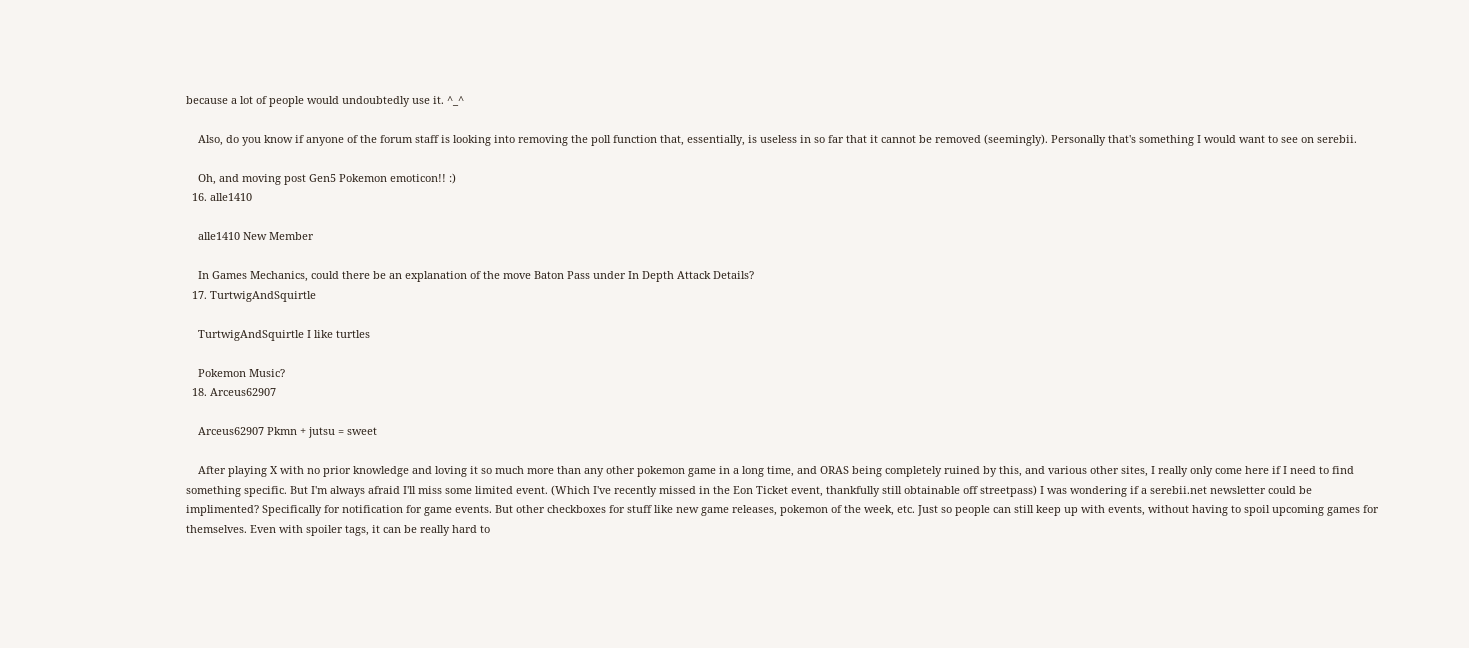because a lot of people would undoubtedly use it. ^_^

    Also, do you know if anyone of the forum staff is looking into removing the poll function that, essentially, is useless in so far that it cannot be removed (seemingly). Personally that's something I would want to see on serebii.

    Oh, and moving post Gen5 Pokemon emoticon!! :)
  16. alle1410

    alle1410 New Member

    In Games Mechanics, could there be an explanation of the move Baton Pass under In Depth Attack Details?
  17. TurtwigAndSquirtle

    TurtwigAndSquirtle I like turtles

    Pokemon Music?
  18. Arceus62907

    Arceus62907 Pkmn + jutsu = sweet

    After playing X with no prior knowledge and loving it so much more than any other pokemon game in a long time, and ORAS being completely ruined by this, and various other sites, I really only come here if I need to find something specific. But I'm always afraid I'll miss some limited event. (Which I've recently missed in the Eon Ticket event, thankfully still obtainable off streetpass) I was wondering if a serebii.net newsletter could be implimented? Specifically for notification for game events. But other checkboxes for stuff like new game releases, pokemon of the week, etc. Just so people can still keep up with events, without having to spoil upcoming games for themselves. Even with spoiler tags, it can be really hard to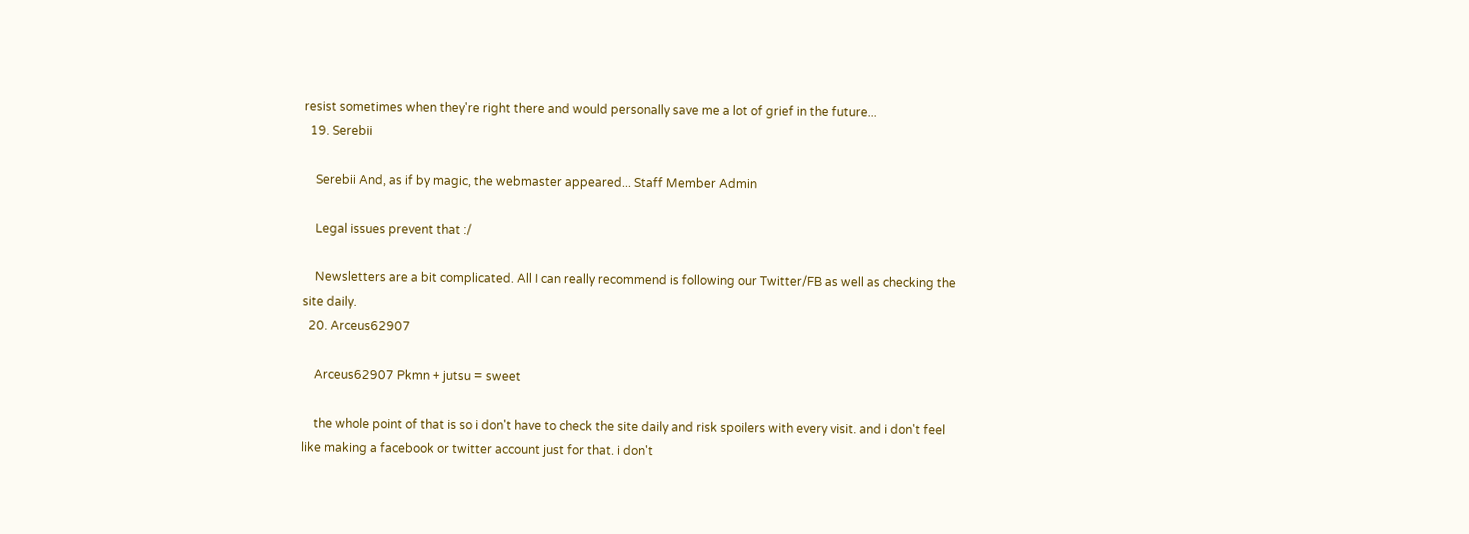resist sometimes when they're right there and would personally save me a lot of grief in the future...
  19. Serebii

    Serebii And, as if by magic, the webmaster appeared... Staff Member Admin

    Legal issues prevent that :/

    Newsletters are a bit complicated. All I can really recommend is following our Twitter/FB as well as checking the site daily.
  20. Arceus62907

    Arceus62907 Pkmn + jutsu = sweet

    the whole point of that is so i don't have to check the site daily and risk spoilers with every visit. and i don't feel like making a facebook or twitter account just for that. i don't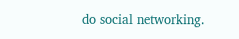do social networking.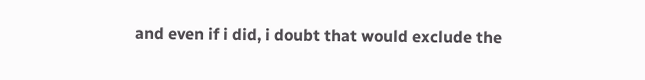and even if i did, i doubt that would exclude the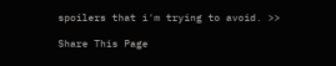spoilers that i'm trying to avoid. >>

Share This Page